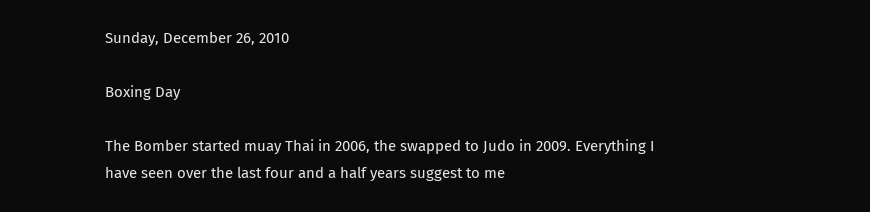Sunday, December 26, 2010

Boxing Day

The Bomber started muay Thai in 2006, the swapped to Judo in 2009. Everything I have seen over the last four and a half years suggest to me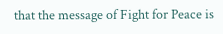that the message of Fight for Peace is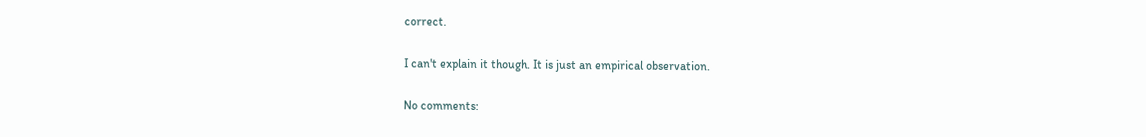correct.

I can't explain it though. It is just an empirical observation.

No comments: